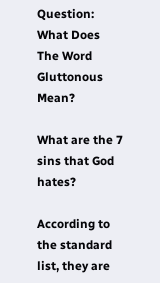Question: What Does The Word Gluttonous Mean?

What are the 7 sins that God hates?

According to the standard list, they are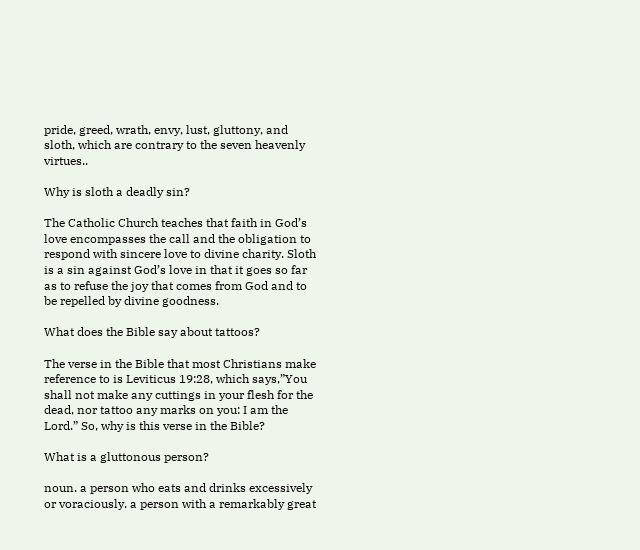pride, greed, wrath, envy, lust, gluttony, and sloth, which are contrary to the seven heavenly virtues..

Why is sloth a deadly sin?

The Catholic Church teaches that faith in God’s love encompasses the call and the obligation to respond with sincere love to divine charity. Sloth is a sin against God’s love in that it goes so far as to refuse the joy that comes from God and to be repelled by divine goodness.

What does the Bible say about tattoos?

The verse in the Bible that most Christians make reference to is Leviticus 19:28, which says,”You shall not make any cuttings in your flesh for the dead, nor tattoo any marks on you: I am the Lord.” So, why is this verse in the Bible?

What is a gluttonous person?

noun. a person who eats and drinks excessively or voraciously. a person with a remarkably great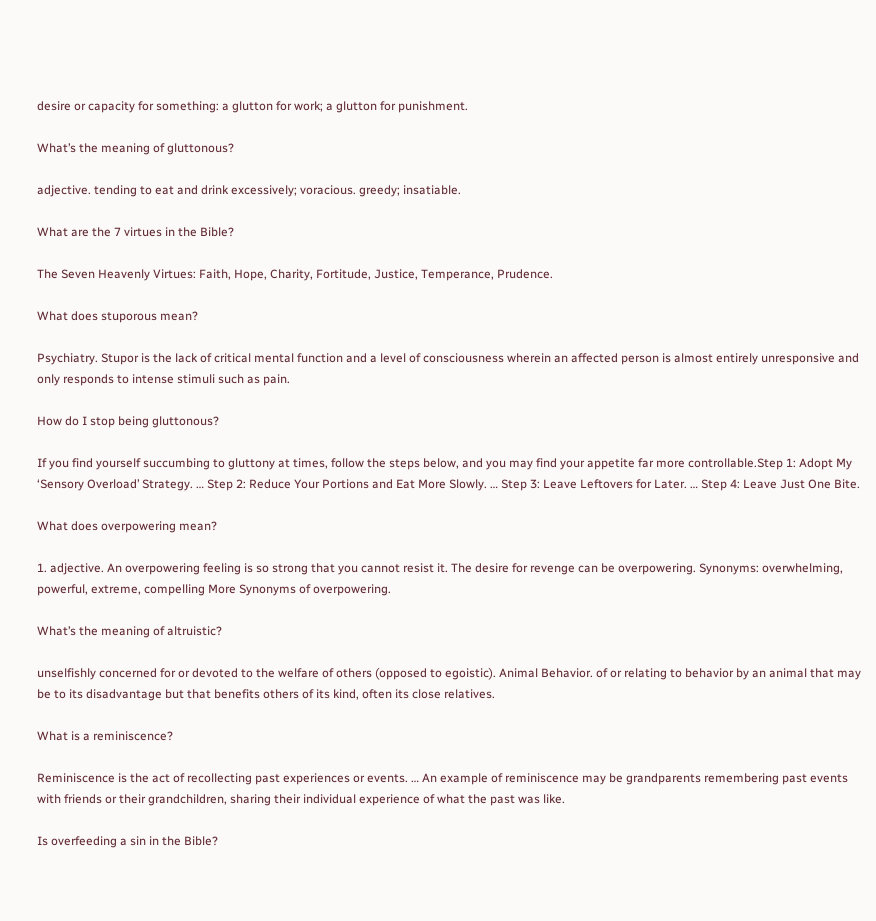desire or capacity for something: a glutton for work; a glutton for punishment.

What’s the meaning of gluttonous?

adjective. tending to eat and drink excessively; voracious. greedy; insatiable.

What are the 7 virtues in the Bible?

The Seven Heavenly Virtues: Faith, Hope, Charity, Fortitude, Justice, Temperance, Prudence.

What does stuporous mean?

Psychiatry. Stupor is the lack of critical mental function and a level of consciousness wherein an affected person is almost entirely unresponsive and only responds to intense stimuli such as pain.

How do I stop being gluttonous?

If you find yourself succumbing to gluttony at times, follow the steps below, and you may find your appetite far more controllable.Step 1: Adopt My ‘Sensory Overload’ Strategy. … Step 2: Reduce Your Portions and Eat More Slowly. … Step 3: Leave Leftovers for Later. … Step 4: Leave Just One Bite.

What does overpowering mean?

1. adjective. An overpowering feeling is so strong that you cannot resist it. The desire for revenge can be overpowering. Synonyms: overwhelming, powerful, extreme, compelling More Synonyms of overpowering.

What’s the meaning of altruistic?

unselfishly concerned for or devoted to the welfare of others (opposed to egoistic). Animal Behavior. of or relating to behavior by an animal that may be to its disadvantage but that benefits others of its kind, often its close relatives.

What is a reminiscence?

Reminiscence is the act of recollecting past experiences or events. … An example of reminiscence may be grandparents remembering past events with friends or their grandchildren, sharing their individual experience of what the past was like.

Is overfeeding a sin in the Bible?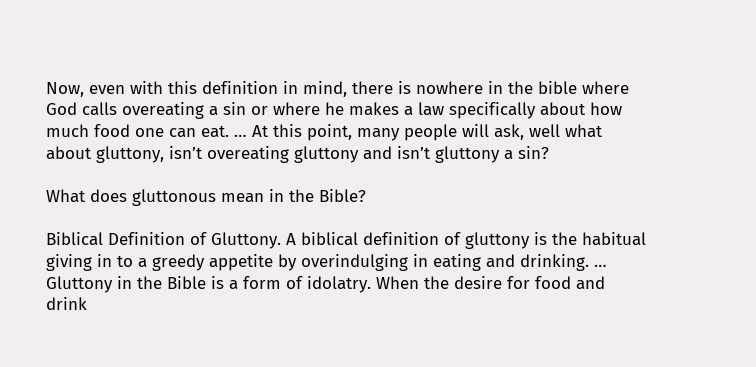Now, even with this definition in mind, there is nowhere in the bible where God calls overeating a sin or where he makes a law specifically about how much food one can eat. … At this point, many people will ask, well what about gluttony, isn’t overeating gluttony and isn’t gluttony a sin?

What does gluttonous mean in the Bible?

Biblical Definition of Gluttony. A biblical definition of gluttony is the habitual giving in to a greedy appetite by overindulging in eating and drinking. … Gluttony in the Bible is a form of idolatry. When the desire for food and drink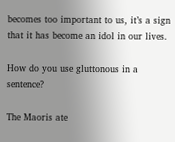becomes too important to us, it’s a sign that it has become an idol in our lives.

How do you use gluttonous in a sentence?

The Maoris ate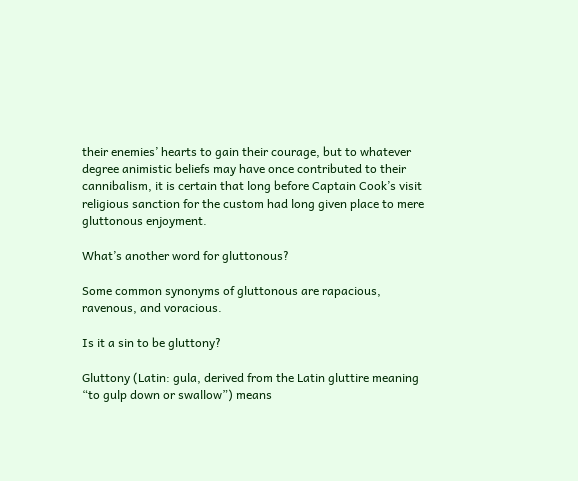their enemies’ hearts to gain their courage, but to whatever degree animistic beliefs may have once contributed to their cannibalism, it is certain that long before Captain Cook’s visit religious sanction for the custom had long given place to mere gluttonous enjoyment.

What’s another word for gluttonous?

Some common synonyms of gluttonous are rapacious, ravenous, and voracious.

Is it a sin to be gluttony?

Gluttony (Latin: gula, derived from the Latin gluttire meaning “to gulp down or swallow”) means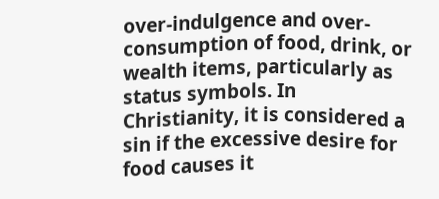over-indulgence and over-consumption of food, drink, or wealth items, particularly as status symbols. In Christianity, it is considered a sin if the excessive desire for food causes it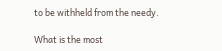to be withheld from the needy.

What is the most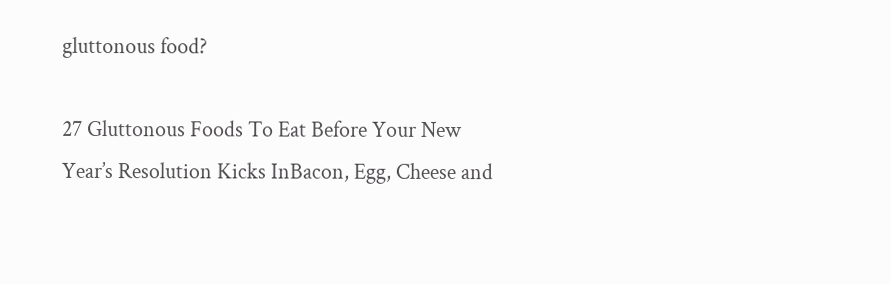gluttonous food?

27 Gluttonous Foods To Eat Before Your New Year’s Resolution Kicks InBacon, Egg, Cheese and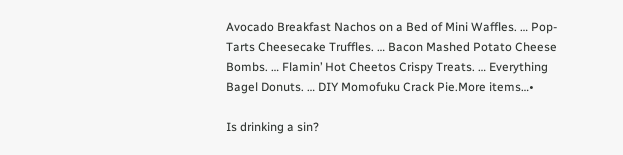Avocado Breakfast Nachos on a Bed of Mini Waffles. … Pop-Tarts Cheesecake Truffles. … Bacon Mashed Potato Cheese Bombs. … Flamin’ Hot Cheetos Crispy Treats. … Everything Bagel Donuts. … DIY Momofuku Crack Pie.More items…•

Is drinking a sin?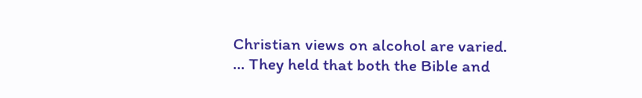Christian views on alcohol are varied. … They held that both the Bible and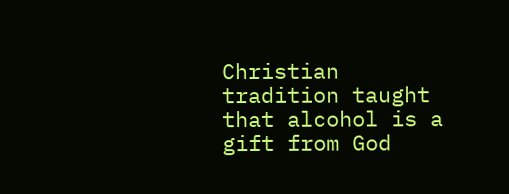Christian tradition taught that alcohol is a gift from God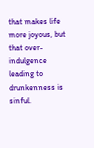that makes life more joyous, but that over-indulgence leading to drunkenness is sinful.